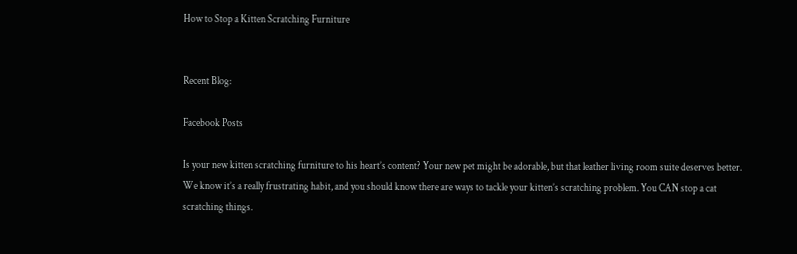How to Stop a Kitten Scratching Furniture


Recent Blog:

Facebook Posts

Is your new kitten scratching furniture to his heart’s content? Your new pet might be adorable, but that leather living room suite deserves better. We know it’s a really frustrating habit, and you should know there are ways to tackle your kitten’s scratching problem. You CAN stop a cat scratching things.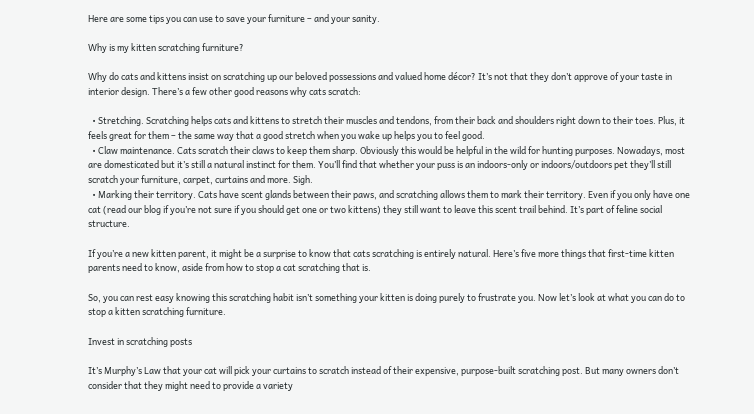Here are some tips you can use to save your furniture – and your sanity.

Why is my kitten scratching furniture?

Why do cats and kittens insist on scratching up our beloved possessions and valued home décor? It’s not that they don’t approve of your taste in interior design. There’s a few other good reasons why cats scratch:

  • Stretching. Scratching helps cats and kittens to stretch their muscles and tendons, from their back and shoulders right down to their toes. Plus, it feels great for them – the same way that a good stretch when you wake up helps you to feel good.
  • Claw maintenance. Cats scratch their claws to keep them sharp. Obviously this would be helpful in the wild for hunting purposes. Nowadays, most are domesticated but it’s still a natural instinct for them. You’ll find that whether your puss is an indoors-only or indoors/outdoors pet they’ll still scratch your furniture, carpet, curtains and more. Sigh.
  • Marking their territory. Cats have scent glands between their paws, and scratching allows them to mark their territory. Even if you only have one cat (read our blog if you’re not sure if you should get one or two kittens) they still want to leave this scent trail behind. It’s part of feline social structure.

If you’re a new kitten parent, it might be a surprise to know that cats scratching is entirely natural. Here’s five more things that first-time kitten parents need to know, aside from how to stop a cat scratching that is.

So, you can rest easy knowing this scratching habit isn’t something your kitten is doing purely to frustrate you. Now let’s look at what you can do to stop a kitten scratching furniture.

Invest in scratching posts

It’s Murphy’s Law that your cat will pick your curtains to scratch instead of their expensive, purpose-built scratching post. But many owners don’t consider that they might need to provide a variety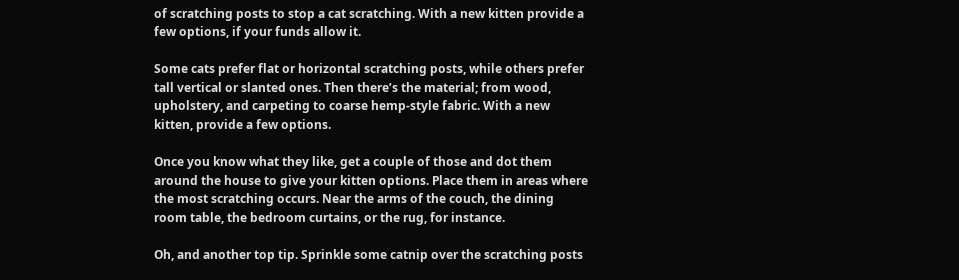of scratching posts to stop a cat scratching. With a new kitten provide a few options, if your funds allow it.

Some cats prefer flat or horizontal scratching posts, while others prefer tall vertical or slanted ones. Then there’s the material; from wood, upholstery, and carpeting to coarse hemp-style fabric. With a new kitten, provide a few options.

Once you know what they like, get a couple of those and dot them around the house to give your kitten options. Place them in areas where the most scratching occurs. Near the arms of the couch, the dining room table, the bedroom curtains, or the rug, for instance.

Oh, and another top tip. Sprinkle some catnip over the scratching posts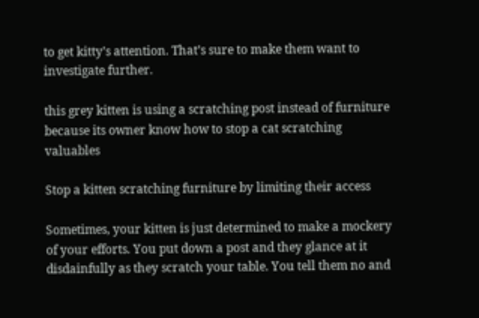to get kitty’s attention. That’s sure to make them want to investigate further.

this grey kitten is using a scratching post instead of furniture because its owner know how to stop a cat scratching valuables

Stop a kitten scratching furniture by limiting their access

Sometimes, your kitten is just determined to make a mockery of your efforts. You put down a post and they glance at it disdainfully as they scratch your table. You tell them no and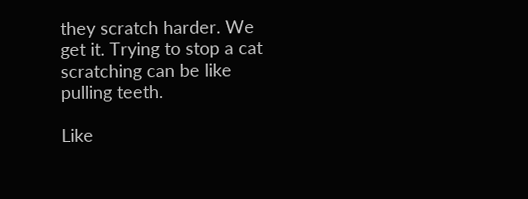they scratch harder. We get it. Trying to stop a cat scratching can be like pulling teeth.

Like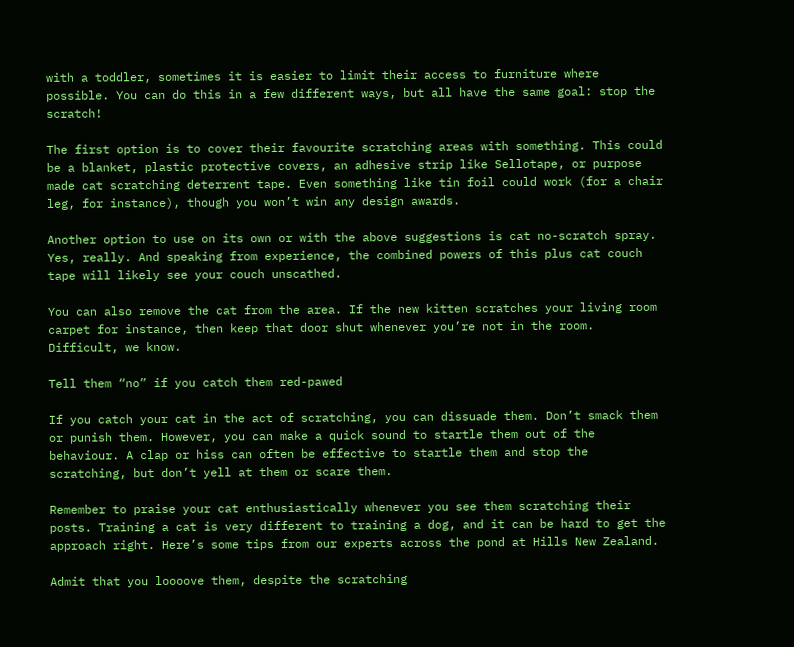with a toddler, sometimes it is easier to limit their access to furniture where possible. You can do this in a few different ways, but all have the same goal: stop the scratch!

The first option is to cover their favourite scratching areas with something. This could be a blanket, plastic protective covers, an adhesive strip like Sellotape, or purpose made cat scratching deterrent tape. Even something like tin foil could work (for a chair leg, for instance), though you won’t win any design awards.

Another option to use on its own or with the above suggestions is cat no-scratch spray. Yes, really. And speaking from experience, the combined powers of this plus cat couch tape will likely see your couch unscathed.

You can also remove the cat from the area. If the new kitten scratches your living room carpet for instance, then keep that door shut whenever you’re not in the room. Difficult, we know.

Tell them “no” if you catch them red-pawed

If you catch your cat in the act of scratching, you can dissuade them. Don’t smack them or punish them. However, you can make a quick sound to startle them out of the behaviour. A clap or hiss can often be effective to startle them and stop the scratching, but don’t yell at them or scare them.

Remember to praise your cat enthusiastically whenever you see them scratching their posts. Training a cat is very different to training a dog, and it can be hard to get the approach right. Here’s some tips from our experts across the pond at Hills New Zealand.

Admit that you loooove them, despite the scratching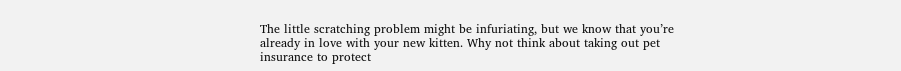The little scratching problem might be infuriating, but we know that you’re already in love with your new kitten. Why not think about taking out pet insurance to protect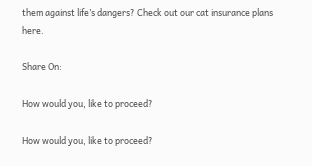them against life’s dangers? Check out our cat insurance plans here.

Share On:

How would you, like to proceed?

How would you, like to proceed?